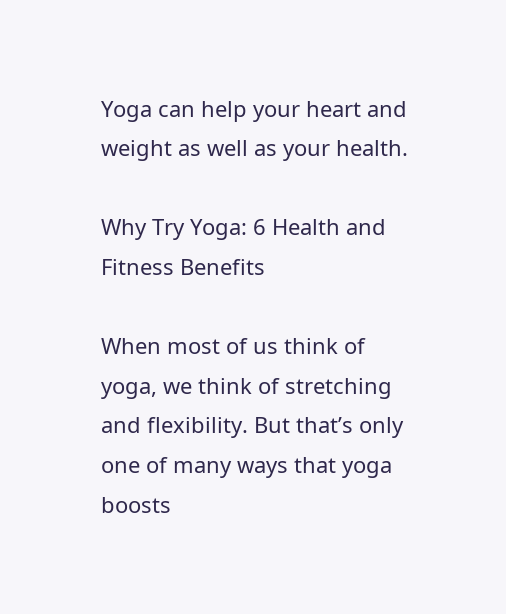Yoga can help your heart and weight as well as your health.

Why Try Yoga: 6 Health and Fitness Benefits

When most of us think of yoga, we think of stretching and flexibility. But that’s only one of many ways that yoga boosts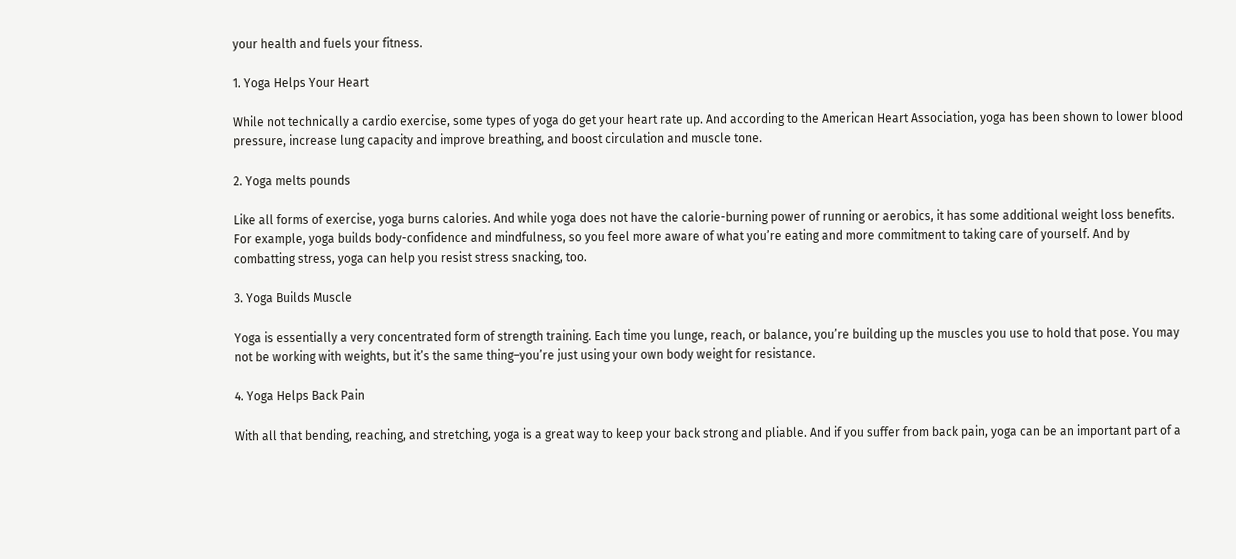your health and fuels your fitness.

1. Yoga Helps Your Heart

While not technically a cardio exercise, some types of yoga do get your heart rate up. And according to the American Heart Association, yoga has been shown to lower blood pressure, increase lung capacity and improve breathing, and boost circulation and muscle tone.

2. Yoga melts pounds

Like all forms of exercise, yoga burns calories. And while yoga does not have the calorie-burning power of running or aerobics, it has some additional weight loss benefits. For example, yoga builds body-confidence and mindfulness, so you feel more aware of what you’re eating and more commitment to taking care of yourself. And by combatting stress, yoga can help you resist stress snacking, too.

3. Yoga Builds Muscle

Yoga is essentially a very concentrated form of strength training. Each time you lunge, reach, or balance, you’re building up the muscles you use to hold that pose. You may not be working with weights, but it’s the same thing–you’re just using your own body weight for resistance.

4. Yoga Helps Back Pain

With all that bending, reaching, and stretching, yoga is a great way to keep your back strong and pliable. And if you suffer from back pain, yoga can be an important part of a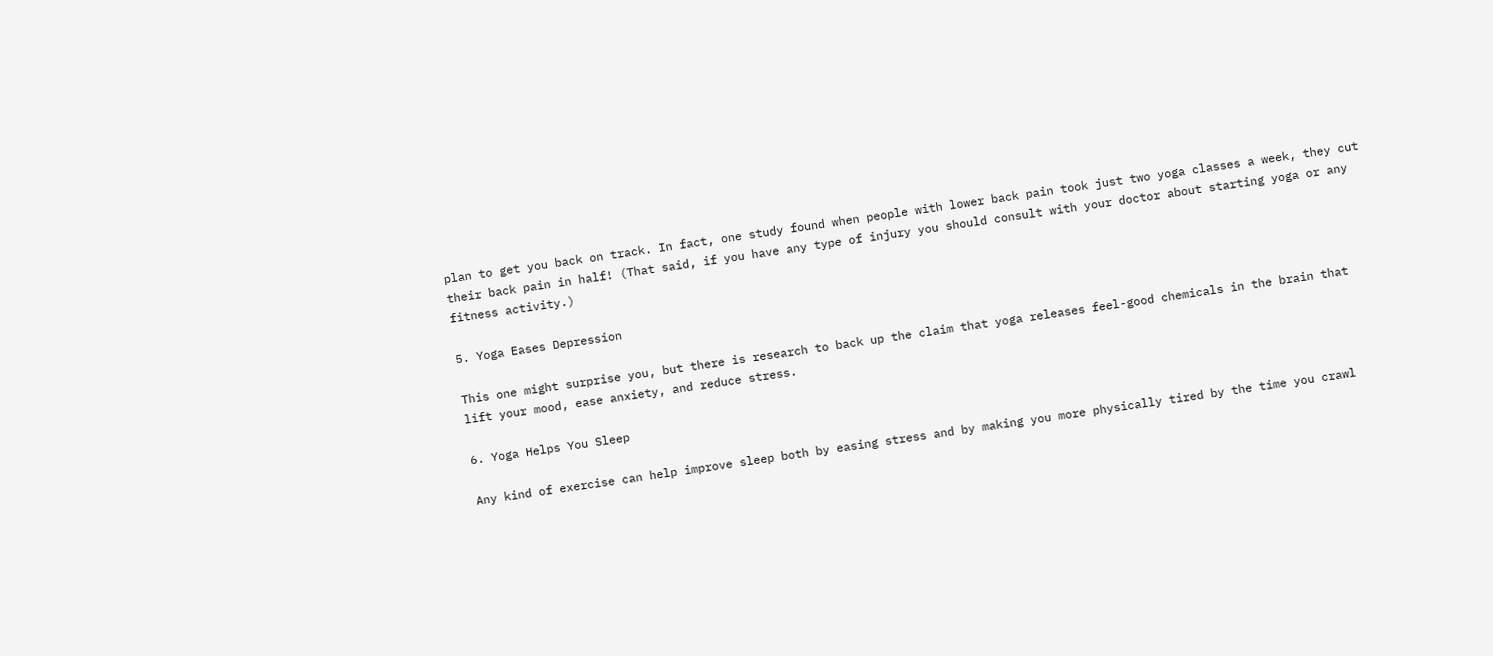plan to get you back on track. In fact, one study found when people with lower back pain took just two yoga classes a week, they cut their back pain in half! (That said, if you have any type of injury you should consult with your doctor about starting yoga or any fitness activity.)

5. Yoga Eases Depression

This one might surprise you, but there is research to back up the claim that yoga releases feel-good chemicals in the brain that lift your mood, ease anxiety, and reduce stress.

6. Yoga Helps You Sleep

Any kind of exercise can help improve sleep both by easing stress and by making you more physically tired by the time you crawl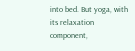into bed. But yoga, with its relaxation component,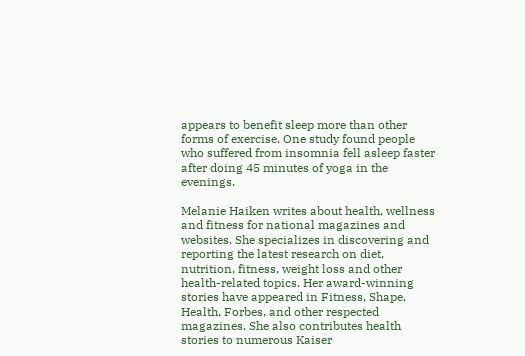appears to benefit sleep more than other forms of exercise. One study found people who suffered from insomnia fell asleep faster after doing 45 minutes of yoga in the evenings.

Melanie Haiken writes about health, wellness and fitness for national magazines and websites. She specializes in discovering and reporting the latest research on diet, nutrition, fitness, weight loss and other health-related topics. Her award-winning stories have appeared in Fitness, Shape, Health, Forbes, and other respected magazines. She also contributes health stories to numerous Kaiser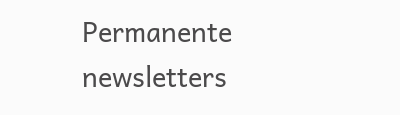Permanente newsletters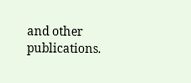and other publications.